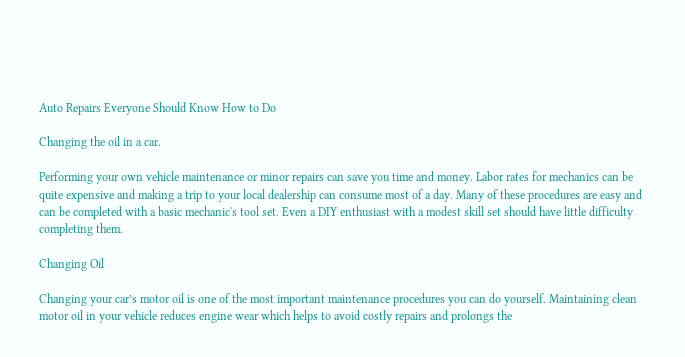Auto Repairs Everyone Should Know How to Do

Changing the oil in a car.

Performing your own vehicle maintenance or minor repairs can save you time and money. Labor rates for mechanics can be quite expensive and making a trip to your local dealership can consume most of a day. Many of these procedures are easy and can be completed with a basic mechanic's tool set. Even a DIY enthusiast with a modest skill set should have little difficulty completing them.

Changing Oil

Changing your car’s motor oil is one of the most important maintenance procedures you can do yourself. Maintaining clean motor oil in your vehicle reduces engine wear which helps to avoid costly repairs and prolongs the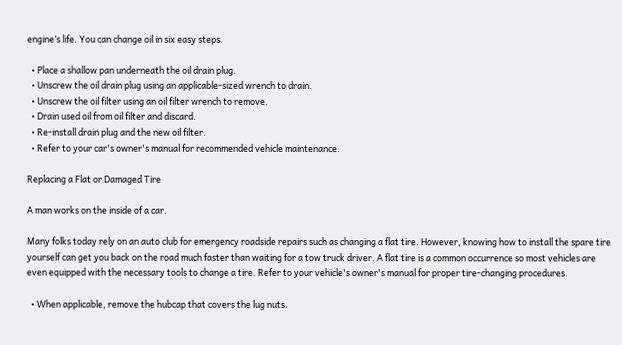engine’s life. You can change oil in six easy steps.

  • Place a shallow pan underneath the oil drain plug.
  • Unscrew the oil drain plug using an applicable-sized wrench to drain.
  • Unscrew the oil filter using an oil filter wrench to remove.
  • Drain used oil from oil filter and discard.
  • Re-install drain plug and the new oil filter.
  • Refer to your car's owner's manual for recommended vehicle maintenance.

Replacing a Flat or Damaged Tire

A man works on the inside of a car.

Many folks today rely on an auto club for emergency roadside repairs such as changing a flat tire. However, knowing how to install the spare tire yourself can get you back on the road much faster than waiting for a tow truck driver. A flat tire is a common occurrence so most vehicles are even equipped with the necessary tools to change a tire. Refer to your vehicle's owner's manual for proper tire-changing procedures.

  • When applicable, remove the hubcap that covers the lug nuts.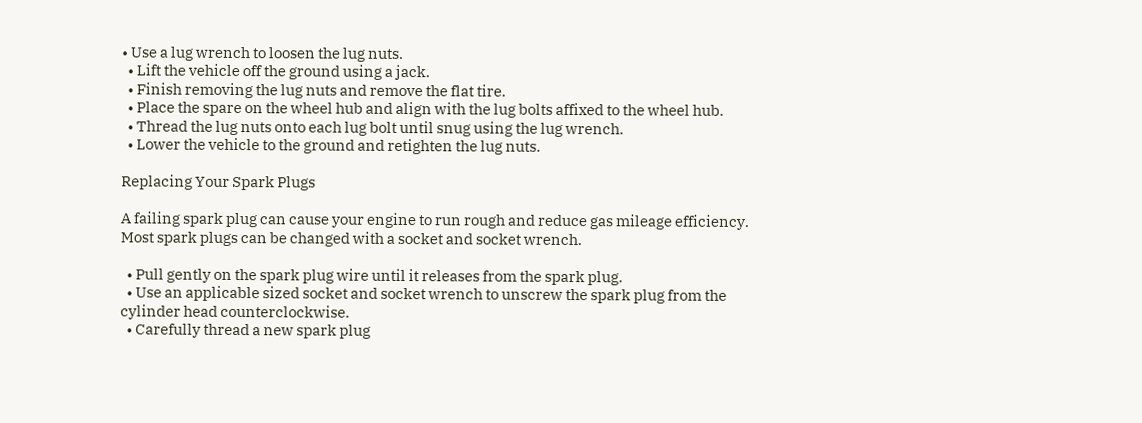• Use a lug wrench to loosen the lug nuts.
  • Lift the vehicle off the ground using a jack.
  • Finish removing the lug nuts and remove the flat tire.
  • Place the spare on the wheel hub and align with the lug bolts affixed to the wheel hub.
  • Thread the lug nuts onto each lug bolt until snug using the lug wrench.
  • Lower the vehicle to the ground and retighten the lug nuts.

Replacing Your Spark Plugs

A failing spark plug can cause your engine to run rough and reduce gas mileage efficiency. Most spark plugs can be changed with a socket and socket wrench.

  • Pull gently on the spark plug wire until it releases from the spark plug.
  • Use an applicable sized socket and socket wrench to unscrew the spark plug from the cylinder head counterclockwise.
  • Carefully thread a new spark plug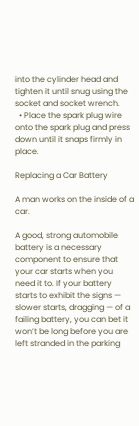into the cylinder head and tighten it until snug using the socket and socket wrench.
  • Place the spark plug wire onto the spark plug and press down until it snaps firmly in place.

Replacing a Car Battery

A man works on the inside of a car.

A good, strong automobile battery is a necessary component to ensure that your car starts when you need it to. If your battery starts to exhibit the signs — slower starts, dragging — of a failing battery, you can bet it won’t be long before you are left stranded in the parking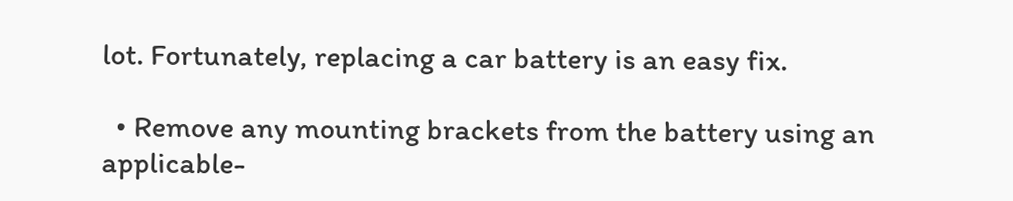lot. Fortunately, replacing a car battery is an easy fix.

  • Remove any mounting brackets from the battery using an applicable-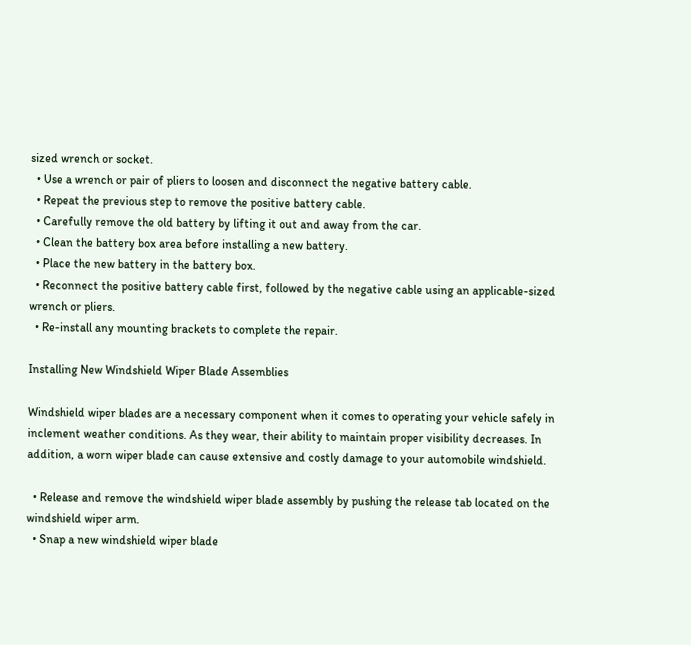sized wrench or socket.
  • Use a wrench or pair of pliers to loosen and disconnect the negative battery cable.
  • Repeat the previous step to remove the positive battery cable.
  • Carefully remove the old battery by lifting it out and away from the car.
  • Clean the battery box area before installing a new battery.
  • Place the new battery in the battery box.
  • Reconnect the positive battery cable first, followed by the negative cable using an applicable-sized wrench or pliers.
  • Re-install any mounting brackets to complete the repair.

Installing New Windshield Wiper Blade Assemblies

Windshield wiper blades are a necessary component when it comes to operating your vehicle safely in inclement weather conditions. As they wear, their ability to maintain proper visibility decreases. In addition, a worn wiper blade can cause extensive and costly damage to your automobile windshield.

  • Release and remove the windshield wiper blade assembly by pushing the release tab located on the windshield wiper arm.
  • Snap a new windshield wiper blade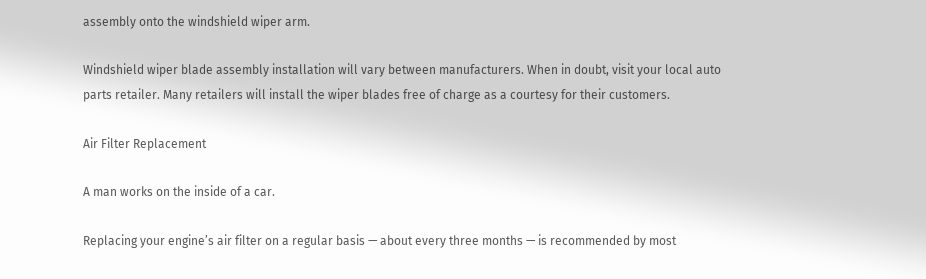assembly onto the windshield wiper arm.

Windshield wiper blade assembly installation will vary between manufacturers. When in doubt, visit your local auto parts retailer. Many retailers will install the wiper blades free of charge as a courtesy for their customers.

Air Filter Replacement

A man works on the inside of a car.

Replacing your engine’s air filter on a regular basis — about every three months — is recommended by most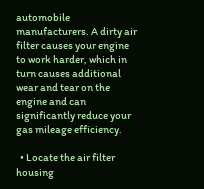automobile manufacturers. A dirty air filter causes your engine to work harder, which in turn causes additional wear and tear on the engine and can significantly reduce your gas mileage efficiency.

  • Locate the air filter housing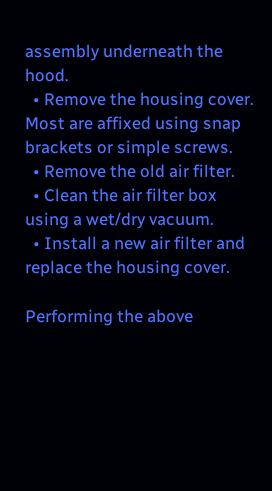assembly underneath the hood.
  • Remove the housing cover. Most are affixed using snap brackets or simple screws.
  • Remove the old air filter.
  • Clean the air filter box using a wet/dry vacuum.
  • Install a new air filter and replace the housing cover.

Performing the above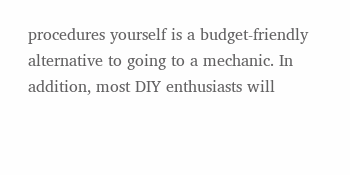procedures yourself is a budget-friendly alternative to going to a mechanic. In addition, most DIY enthusiasts will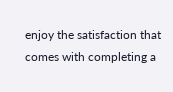enjoy the satisfaction that comes with completing a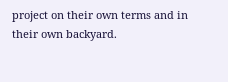project on their own terms and in their own backyard.